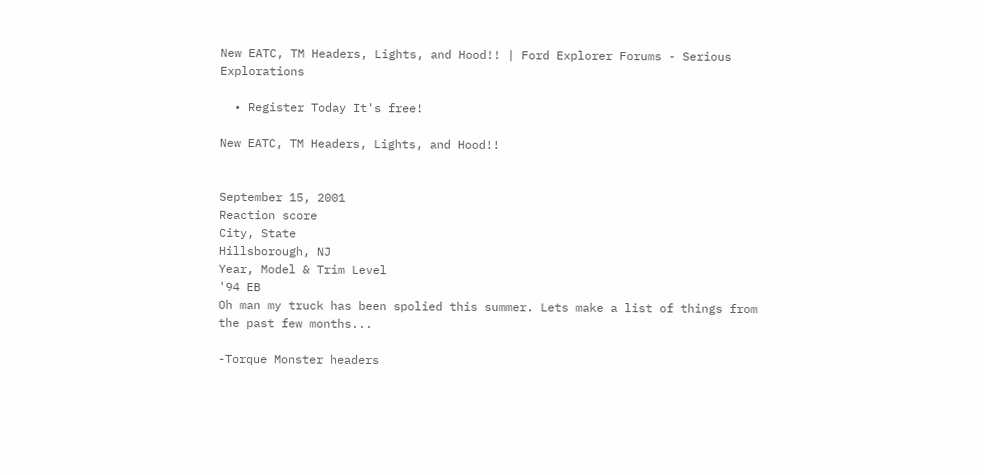New EATC, TM Headers, Lights, and Hood!! | Ford Explorer Forums - Serious Explorations

  • Register Today It's free!

New EATC, TM Headers, Lights, and Hood!!


September 15, 2001
Reaction score
City, State
Hillsborough, NJ
Year, Model & Trim Level
'94 EB
Oh man my truck has been spolied this summer. Lets make a list of things from the past few months...

-Torque Monster headers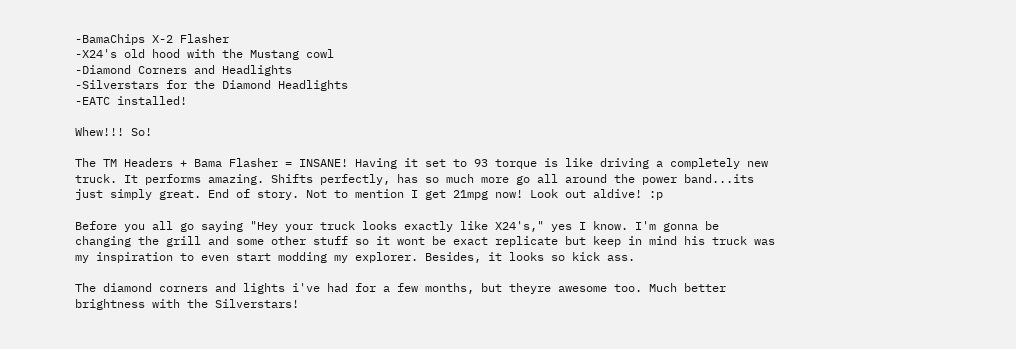-BamaChips X-2 Flasher
-X24's old hood with the Mustang cowl
-Diamond Corners and Headlights
-Silverstars for the Diamond Headlights
-EATC installed!

Whew!!! So!

The TM Headers + Bama Flasher = INSANE! Having it set to 93 torque is like driving a completely new truck. It performs amazing. Shifts perfectly, has so much more go all around the power band...its just simply great. End of story. Not to mention I get 21mpg now! Look out aldive! :p

Before you all go saying "Hey your truck looks exactly like X24's," yes I know. I'm gonna be changing the grill and some other stuff so it wont be exact replicate but keep in mind his truck was my inspiration to even start modding my explorer. Besides, it looks so kick ass.

The diamond corners and lights i've had for a few months, but theyre awesome too. Much better brightness with the Silverstars!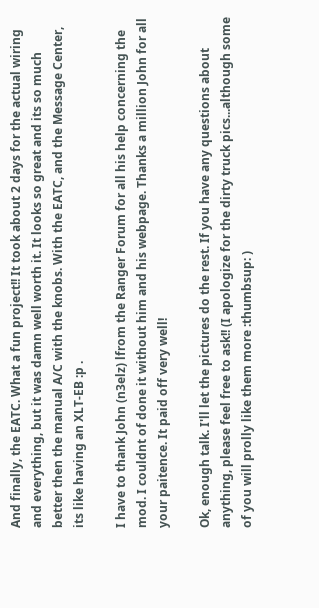And finally, the EATC. What a fun project!! It took about 2 days for the actual wiring and everything, but it was damn well worth it. It looks so great and its so much better then the manual A/C with the knobs. With the EATC, and the Message Center, its like having an XLT-EB :p .

I have to thank John (n3elz) lfrom the Ranger Forum for all his help concerning the mod. I couldnt of done it without him and his webpage. Thanks a million John for all your paitence. It paid off very well!

Ok, enough talk. I'll let the pictures do the rest. If you have any questions about anything, please feel free to ask!! (I apologize for the dirty truck pics...although some of you will prolly like them more :thumbsup: )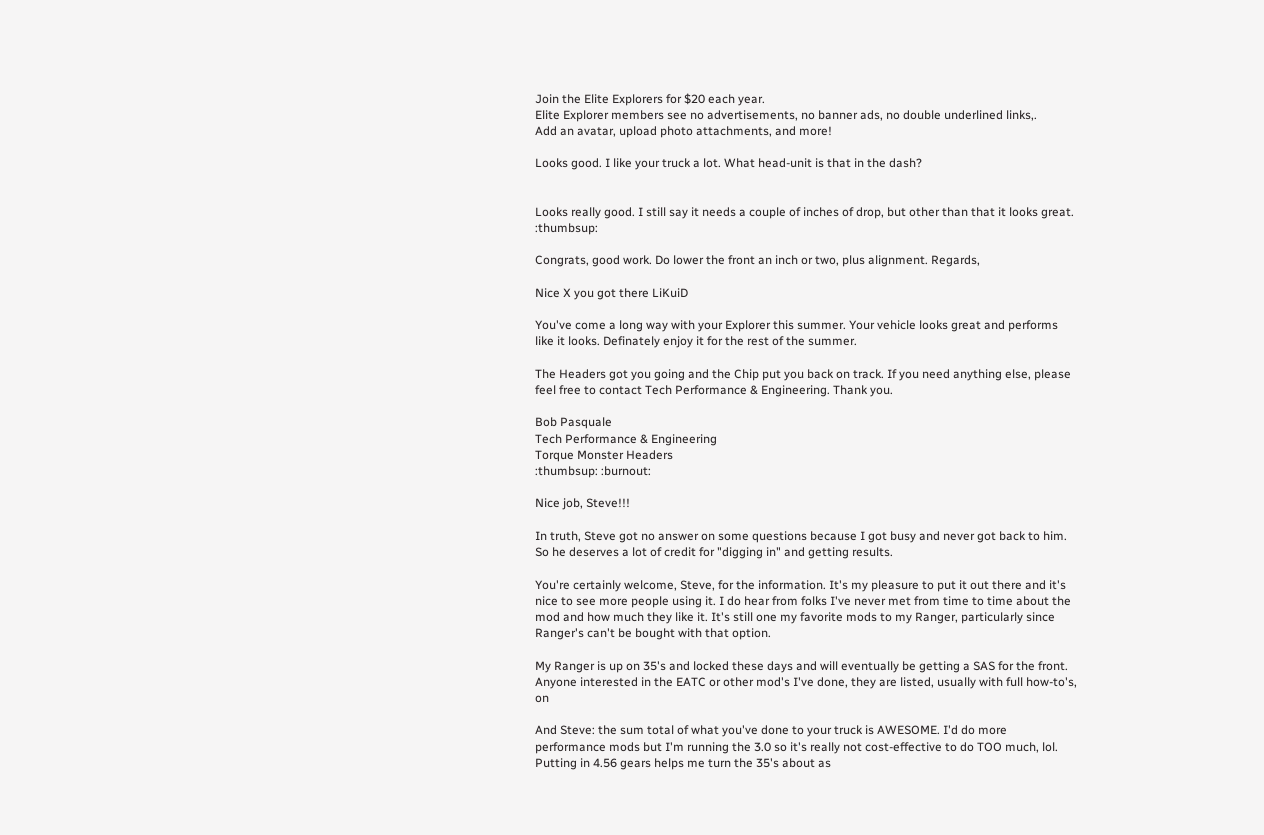Join the Elite Explorers for $20 each year.
Elite Explorer members see no advertisements, no banner ads, no double underlined links,.
Add an avatar, upload photo attachments, and more!

Looks good. I like your truck a lot. What head-unit is that in the dash?


Looks really good. I still say it needs a couple of inches of drop, but other than that it looks great. :thumbsup:

Congrats, good work. Do lower the front an inch or two, plus alignment. Regards,

Nice X you got there LiKuiD

You've come a long way with your Explorer this summer. Your vehicle looks great and performs like it looks. Definately enjoy it for the rest of the summer.

The Headers got you going and the Chip put you back on track. If you need anything else, please feel free to contact Tech Performance & Engineering. Thank you.

Bob Pasquale
Tech Performance & Engineering
Torque Monster Headers
:thumbsup: :burnout:

Nice job, Steve!!!

In truth, Steve got no answer on some questions because I got busy and never got back to him. So he deserves a lot of credit for "digging in" and getting results.

You're certainly welcome, Steve, for the information. It's my pleasure to put it out there and it's nice to see more people using it. I do hear from folks I've never met from time to time about the mod and how much they like it. It's still one my favorite mods to my Ranger, particularly since Ranger's can't be bought with that option.

My Ranger is up on 35's and locked these days and will eventually be getting a SAS for the front. Anyone interested in the EATC or other mod's I've done, they are listed, usually with full how-to's, on

And Steve: the sum total of what you've done to your truck is AWESOME. I'd do more performance mods but I'm running the 3.0 so it's really not cost-effective to do TOO much, lol. Putting in 4.56 gears helps me turn the 35's about as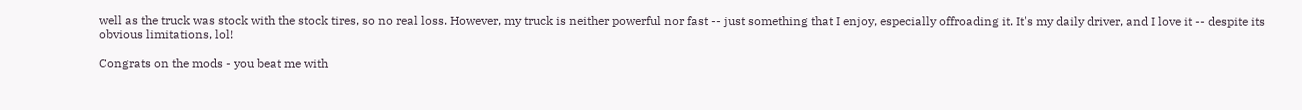well as the truck was stock with the stock tires, so no real loss. However, my truck is neither powerful nor fast -- just something that I enjoy, especially offroading it. It's my daily driver, and I love it -- despite its obvious limitations, lol!

Congrats on the mods - you beat me with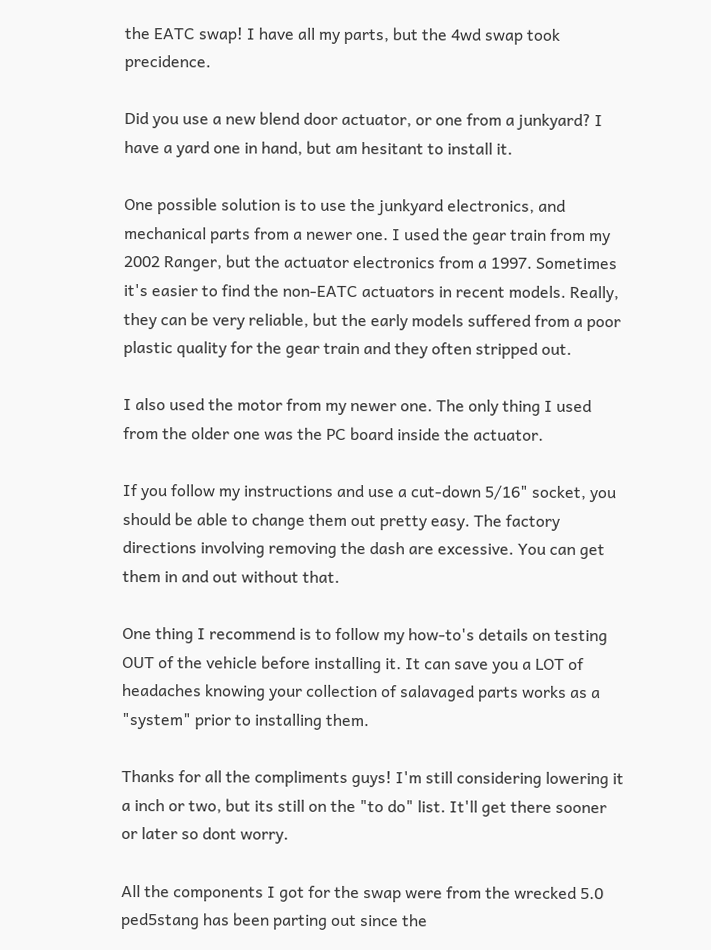the EATC swap! I have all my parts, but the 4wd swap took precidence.

Did you use a new blend door actuator, or one from a junkyard? I have a yard one in hand, but am hesitant to install it.

One possible solution is to use the junkyard electronics, and mechanical parts from a newer one. I used the gear train from my 2002 Ranger, but the actuator electronics from a 1997. Sometimes it's easier to find the non-EATC actuators in recent models. Really, they can be very reliable, but the early models suffered from a poor plastic quality for the gear train and they often stripped out.

I also used the motor from my newer one. The only thing I used from the older one was the PC board inside the actuator.

If you follow my instructions and use a cut-down 5/16" socket, you should be able to change them out pretty easy. The factory directions involving removing the dash are excessive. You can get them in and out without that.

One thing I recommend is to follow my how-to's details on testing OUT of the vehicle before installing it. It can save you a LOT of headaches knowing your collection of salavaged parts works as a "system" prior to installing them.

Thanks for all the compliments guys! I'm still considering lowering it a inch or two, but its still on the "to do" list. It'll get there sooner or later so dont worry.

All the components I got for the swap were from the wrecked 5.0 ped5stang has been parting out since the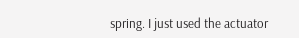spring. I just used the actuator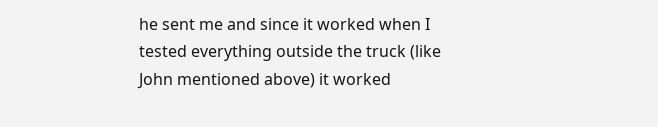he sent me and since it worked when I tested everything outside the truck (like John mentioned above) it worked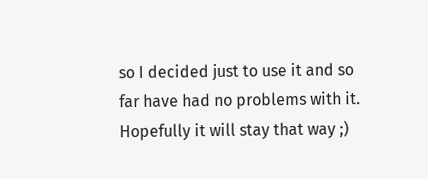so I decided just to use it and so far have had no problems with it. Hopefully it will stay that way ;)